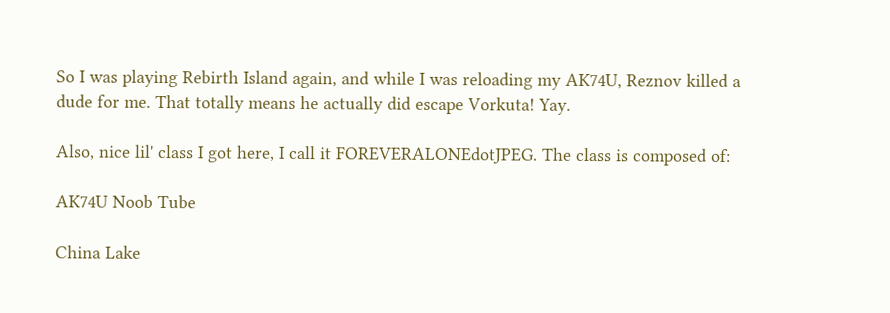So I was playing Rebirth Island again, and while I was reloading my AK74U, Reznov killed a dude for me. That totally means he actually did escape Vorkuta! Yay.

Also, nice lil' class I got here, I call it FOREVERALONEdotJPEG. The class is composed of:

AK74U Noob Tube

China Lake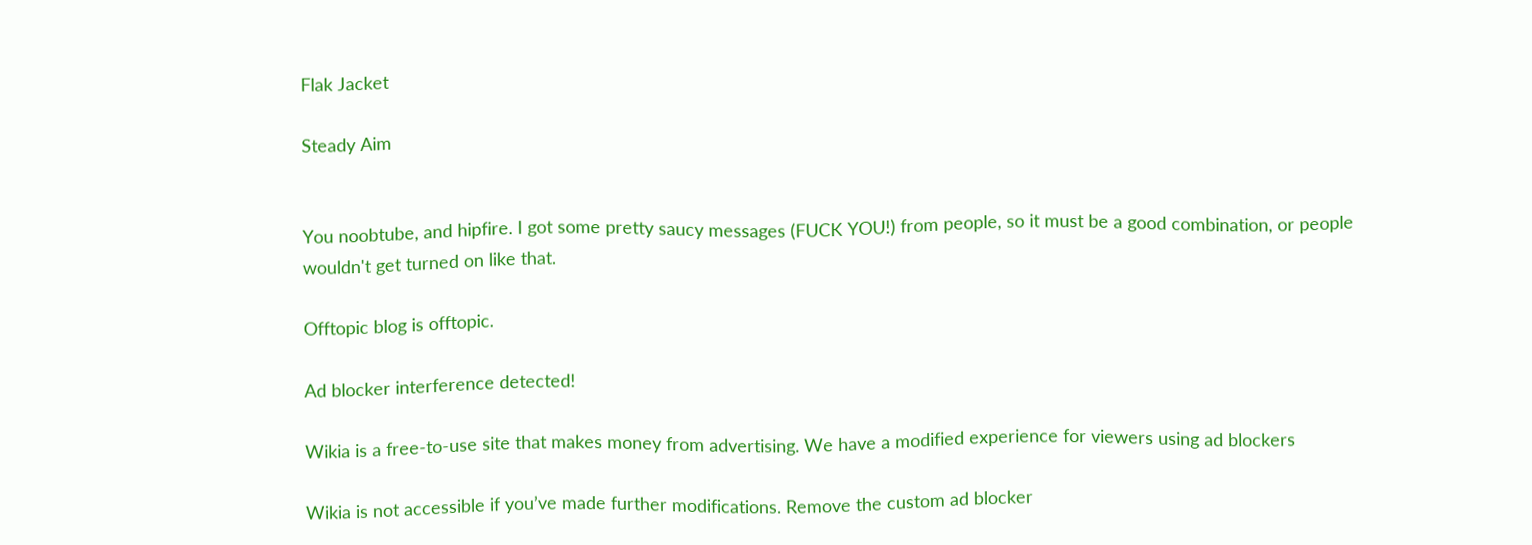Flak Jacket

Steady Aim


You noobtube, and hipfire. I got some pretty saucy messages (FUCK YOU!) from people, so it must be a good combination, or people wouldn't get turned on like that.

Offtopic blog is offtopic.

Ad blocker interference detected!

Wikia is a free-to-use site that makes money from advertising. We have a modified experience for viewers using ad blockers

Wikia is not accessible if you’ve made further modifications. Remove the custom ad blocker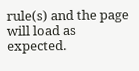rule(s) and the page will load as expected.